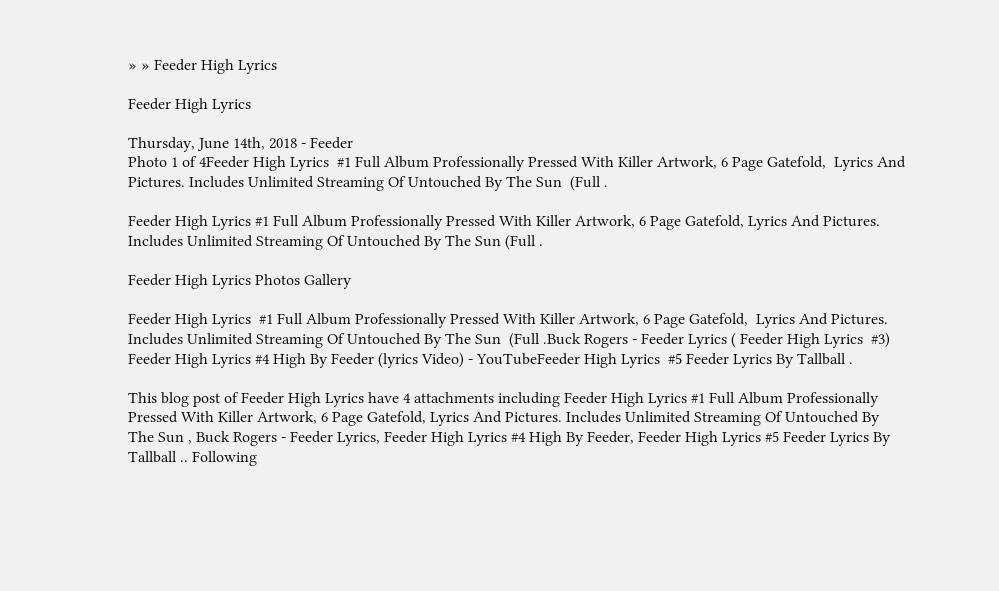» » Feeder High Lyrics

Feeder High Lyrics

Thursday, June 14th, 2018 - Feeder
Photo 1 of 4Feeder High Lyrics  #1 Full Album Professionally Pressed With Killer Artwork, 6 Page Gatefold,  Lyrics And Pictures. Includes Unlimited Streaming Of Untouched By The Sun  (Full .

Feeder High Lyrics #1 Full Album Professionally Pressed With Killer Artwork, 6 Page Gatefold, Lyrics And Pictures. Includes Unlimited Streaming Of Untouched By The Sun (Full .

Feeder High Lyrics Photos Gallery

Feeder High Lyrics  #1 Full Album Professionally Pressed With Killer Artwork, 6 Page Gatefold,  Lyrics And Pictures. Includes Unlimited Streaming Of Untouched By The Sun  (Full .Buck Rogers - Feeder Lyrics ( Feeder High Lyrics  #3) Feeder High Lyrics #4 High By Feeder (lyrics Video) - YouTubeFeeder High Lyrics  #5 Feeder Lyrics By Tallball .

This blog post of Feeder High Lyrics have 4 attachments including Feeder High Lyrics #1 Full Album Professionally Pressed With Killer Artwork, 6 Page Gatefold, Lyrics And Pictures. Includes Unlimited Streaming Of Untouched By The Sun , Buck Rogers - Feeder Lyrics, Feeder High Lyrics #4 High By Feeder, Feeder High Lyrics #5 Feeder Lyrics By Tallball .. Following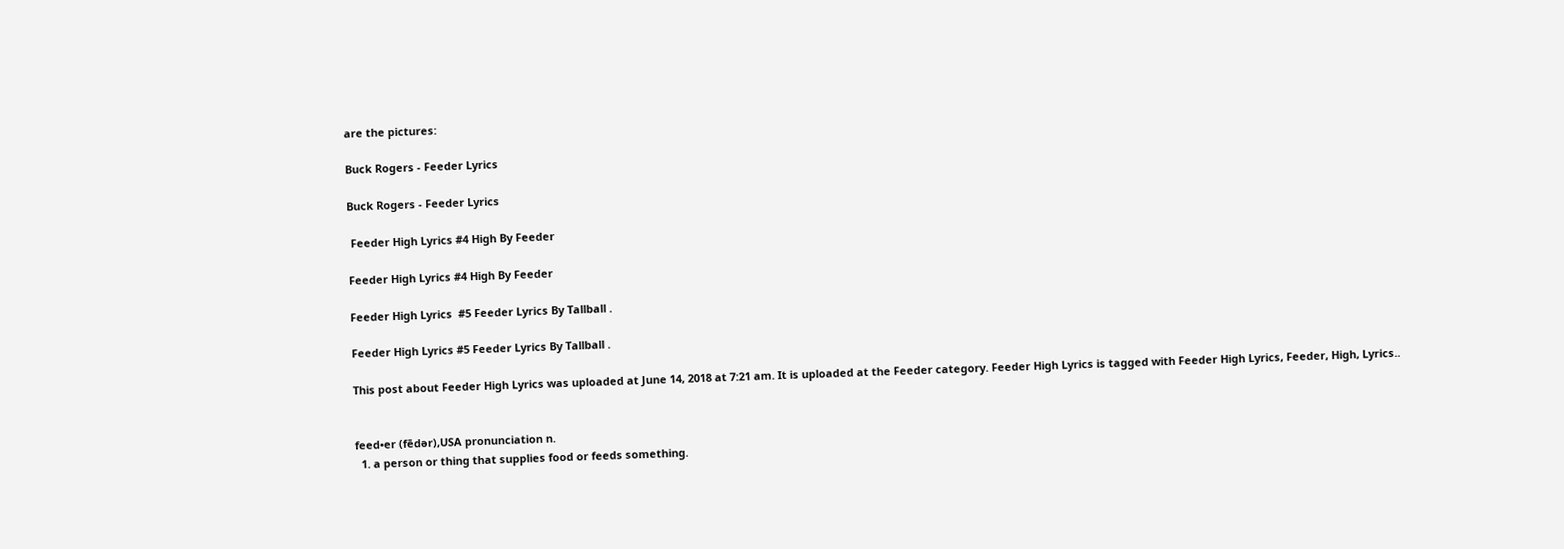are the pictures:

Buck Rogers - Feeder Lyrics

Buck Rogers - Feeder Lyrics

 Feeder High Lyrics #4 High By Feeder

Feeder High Lyrics #4 High By Feeder

Feeder High Lyrics  #5 Feeder Lyrics By Tallball .

Feeder High Lyrics #5 Feeder Lyrics By Tallball .

This post about Feeder High Lyrics was uploaded at June 14, 2018 at 7:21 am. It is uploaded at the Feeder category. Feeder High Lyrics is tagged with Feeder High Lyrics, Feeder, High, Lyrics..


feed•er (fēdər),USA pronunciation n.
  1. a person or thing that supplies food or feeds something.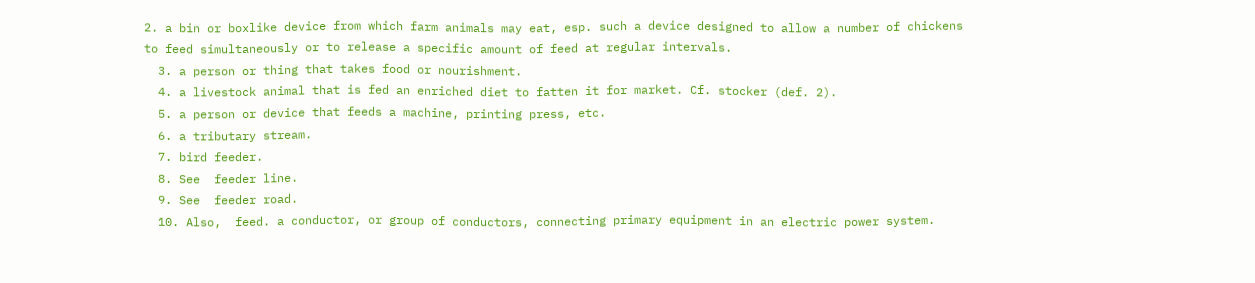2. a bin or boxlike device from which farm animals may eat, esp. such a device designed to allow a number of chickens to feed simultaneously or to release a specific amount of feed at regular intervals.
  3. a person or thing that takes food or nourishment.
  4. a livestock animal that is fed an enriched diet to fatten it for market. Cf. stocker (def. 2).
  5. a person or device that feeds a machine, printing press, etc.
  6. a tributary stream.
  7. bird feeder.
  8. See  feeder line.
  9. See  feeder road.
  10. Also,  feed. a conductor, or group of conductors, connecting primary equipment in an electric power system.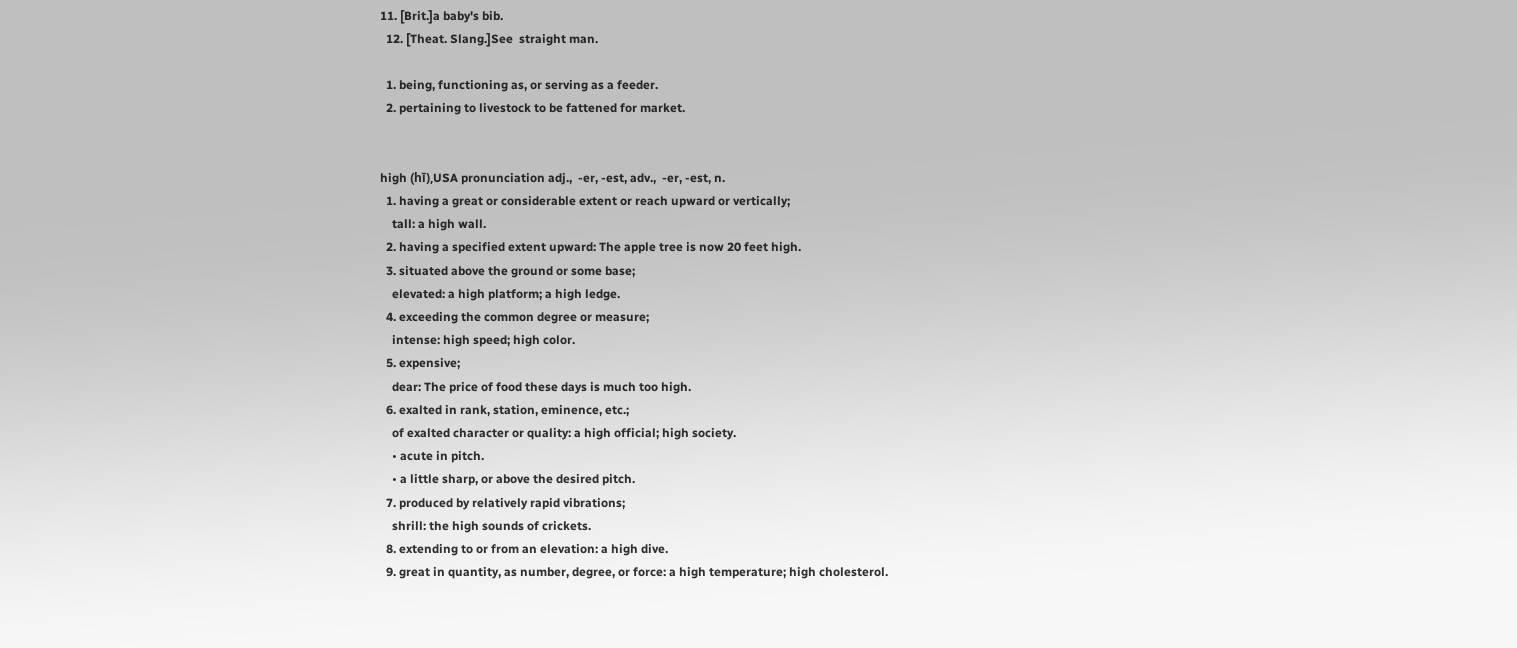11. [Brit.]a baby's bib.
  12. [Theat. Slang.]See  straight man.

  1. being, functioning as, or serving as a feeder.
  2. pertaining to livestock to be fattened for market.


high (hī),USA pronunciation adj.,  -er, -est, adv.,  -er, -est, n.
  1. having a great or considerable extent or reach upward or vertically;
    tall: a high wall.
  2. having a specified extent upward: The apple tree is now 20 feet high.
  3. situated above the ground or some base;
    elevated: a high platform; a high ledge.
  4. exceeding the common degree or measure;
    intense: high speed; high color.
  5. expensive;
    dear: The price of food these days is much too high.
  6. exalted in rank, station, eminence, etc.;
    of exalted character or quality: a high official; high society.
    • acute in pitch.
    • a little sharp, or above the desired pitch.
  7. produced by relatively rapid vibrations;
    shrill: the high sounds of crickets.
  8. extending to or from an elevation: a high dive.
  9. great in quantity, as number, degree, or force: a high temperature; high cholesterol.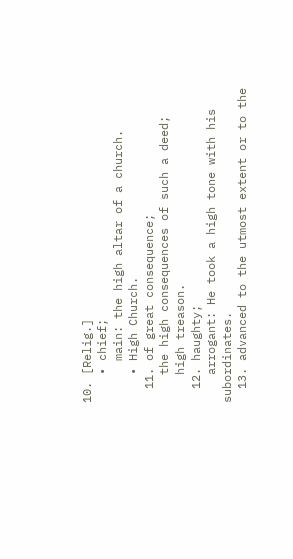10. [Relig.]
    • chief;
      main: the high altar of a church.
    • High Church.
  11. of great consequence;
    the high consequences of such a deed;
    high treason.
  12. haughty;
    arrogant: He took a high tone with his subordinates.
  13. advanced to the utmost extent or to the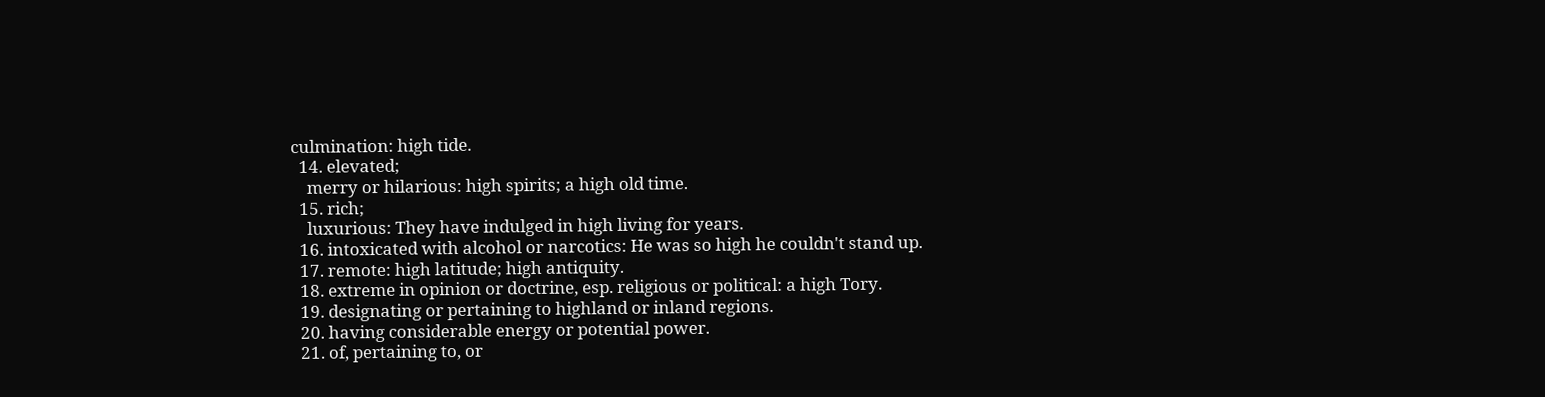culmination: high tide.
  14. elevated;
    merry or hilarious: high spirits; a high old time.
  15. rich;
    luxurious: They have indulged in high living for years.
  16. intoxicated with alcohol or narcotics: He was so high he couldn't stand up.
  17. remote: high latitude; high antiquity.
  18. extreme in opinion or doctrine, esp. religious or political: a high Tory.
  19. designating or pertaining to highland or inland regions.
  20. having considerable energy or potential power.
  21. of, pertaining to, or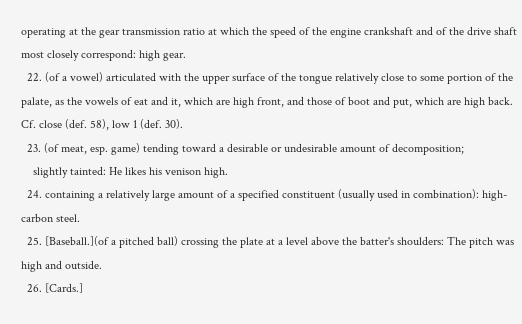operating at the gear transmission ratio at which the speed of the engine crankshaft and of the drive shaft most closely correspond: high gear.
  22. (of a vowel) articulated with the upper surface of the tongue relatively close to some portion of the palate, as the vowels of eat and it, which are high front, and those of boot and put, which are high back. Cf. close (def. 58), low 1 (def. 30).
  23. (of meat, esp. game) tending toward a desirable or undesirable amount of decomposition;
    slightly tainted: He likes his venison high.
  24. containing a relatively large amount of a specified constituent (usually used in combination): high-carbon steel.
  25. [Baseball.](of a pitched ball) crossing the plate at a level above the batter's shoulders: The pitch was high and outside.
  26. [Cards.]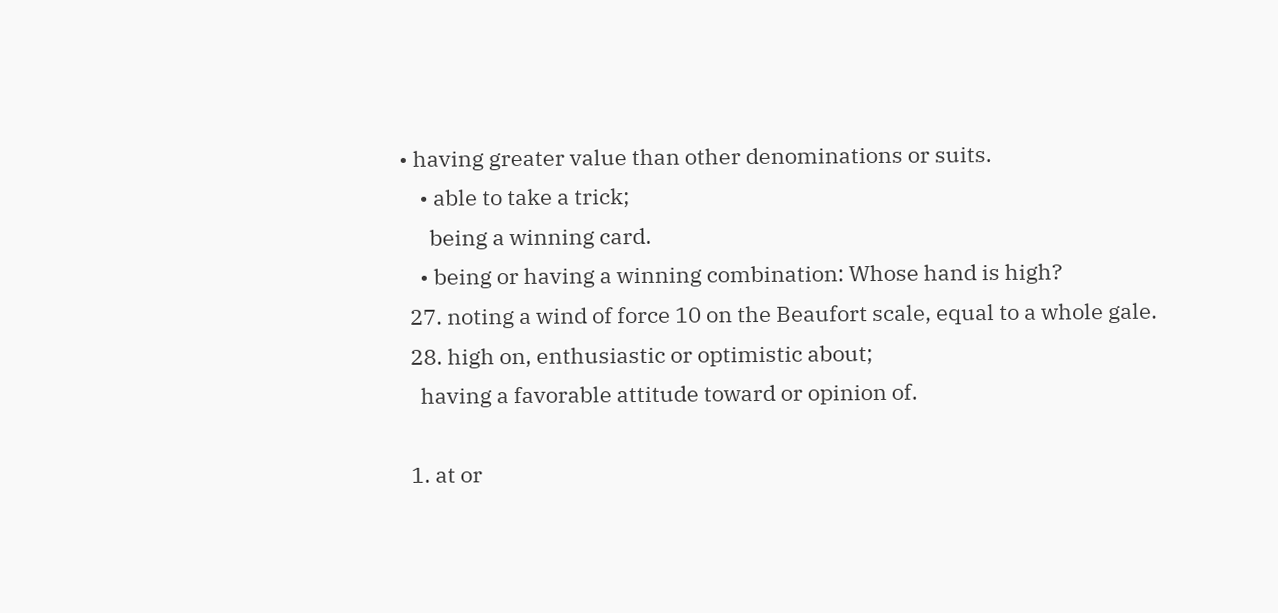• having greater value than other denominations or suits.
    • able to take a trick;
      being a winning card.
    • being or having a winning combination: Whose hand is high?
  27. noting a wind of force 10 on the Beaufort scale, equal to a whole gale.
  28. high on, enthusiastic or optimistic about;
    having a favorable attitude toward or opinion of.

  1. at or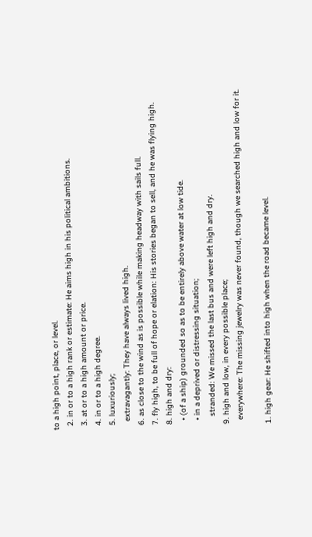to a high point, place, or level.
  2. in or to a high rank or estimate: He aims high in his political ambitions.
  3. at or to a high amount or price.
  4. in or to a high degree.
  5. luxuriously;
    extravagantly: They have always lived high.
  6. as close to the wind as is possible while making headway with sails full.
  7. fly high, to be full of hope or elation: His stories began to sell, and he was flying high.
  8. high and dry:
    • (of a ship) grounded so as to be entirely above water at low tide.
    • in a deprived or distressing situation;
      stranded: We missed the last bus and were left high and dry.
  9. high and low, in every possible place;
    everywhere: The missing jewelry was never found, though we searched high and low for it.

  1. high gear: He shifted into high when the road became level.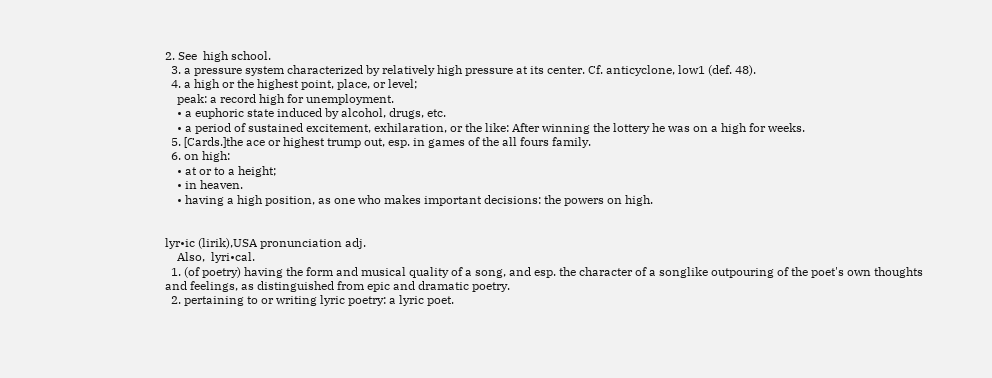2. See  high school.
  3. a pressure system characterized by relatively high pressure at its center. Cf. anticyclone, low1 (def. 48).
  4. a high or the highest point, place, or level;
    peak: a record high for unemployment.
    • a euphoric state induced by alcohol, drugs, etc.
    • a period of sustained excitement, exhilaration, or the like: After winning the lottery he was on a high for weeks.
  5. [Cards.]the ace or highest trump out, esp. in games of the all fours family.
  6. on high:
    • at or to a height;
    • in heaven.
    • having a high position, as one who makes important decisions: the powers on high.


lyr•ic (lirik),USA pronunciation adj.
    Also,  lyri•cal.
  1. (of poetry) having the form and musical quality of a song, and esp. the character of a songlike outpouring of the poet's own thoughts and feelings, as distinguished from epic and dramatic poetry.
  2. pertaining to or writing lyric poetry: a lyric poet.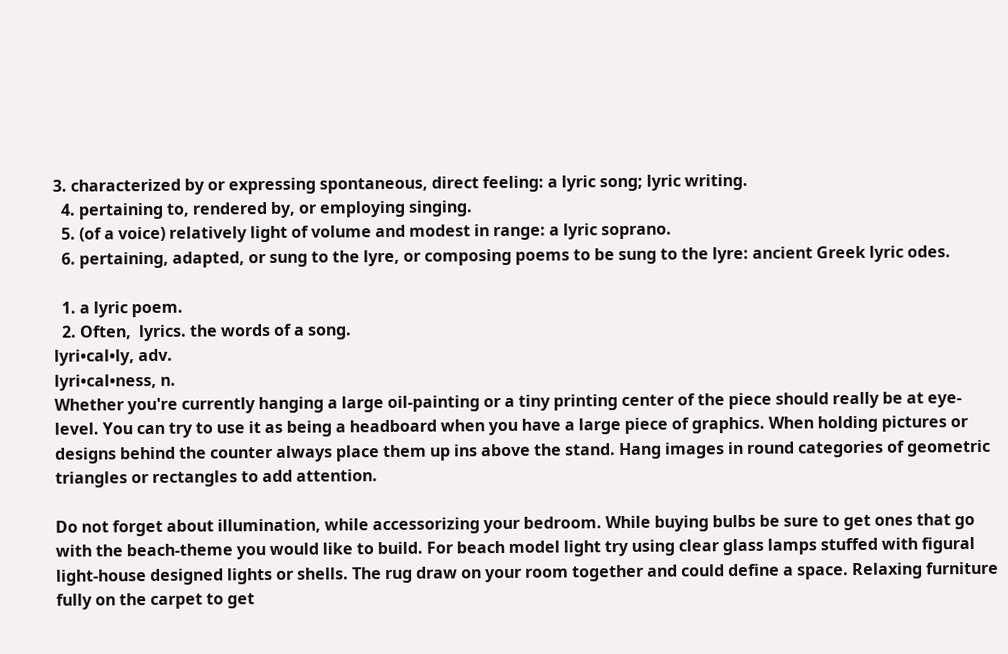3. characterized by or expressing spontaneous, direct feeling: a lyric song; lyric writing.
  4. pertaining to, rendered by, or employing singing.
  5. (of a voice) relatively light of volume and modest in range: a lyric soprano.
  6. pertaining, adapted, or sung to the lyre, or composing poems to be sung to the lyre: ancient Greek lyric odes.

  1. a lyric poem.
  2. Often,  lyrics. the words of a song.
lyri•cal•ly, adv.
lyri•cal•ness, n.
Whether you're currently hanging a large oil-painting or a tiny printing center of the piece should really be at eye-level. You can try to use it as being a headboard when you have a large piece of graphics. When holding pictures or designs behind the counter always place them up ins above the stand. Hang images in round categories of geometric triangles or rectangles to add attention.

Do not forget about illumination, while accessorizing your bedroom. While buying bulbs be sure to get ones that go with the beach-theme you would like to build. For beach model light try using clear glass lamps stuffed with figural light-house designed lights or shells. The rug draw on your room together and could define a space. Relaxing furniture fully on the carpet to get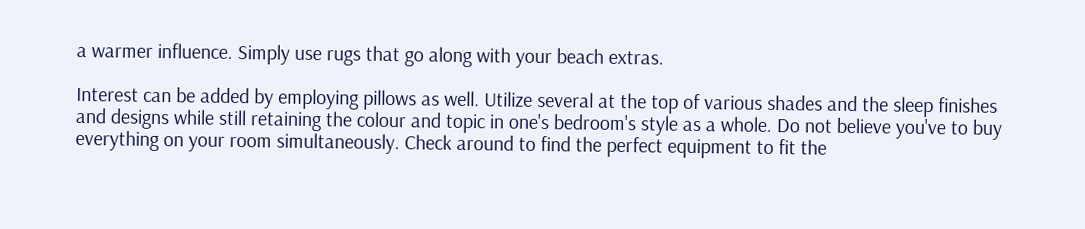a warmer influence. Simply use rugs that go along with your beach extras.

Interest can be added by employing pillows as well. Utilize several at the top of various shades and the sleep finishes and designs while still retaining the colour and topic in one's bedroom's style as a whole. Do not believe you've to buy everything on your room simultaneously. Check around to find the perfect equipment to fit the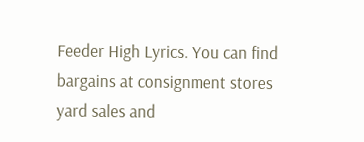Feeder High Lyrics. You can find bargains at consignment stores yard sales and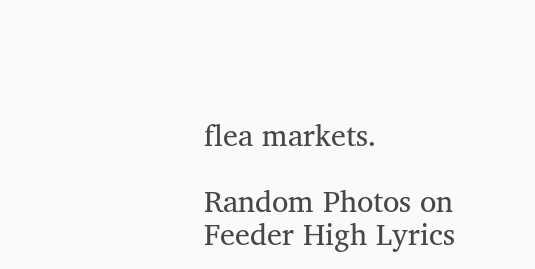flea markets.

Random Photos on Feeder High Lyrics